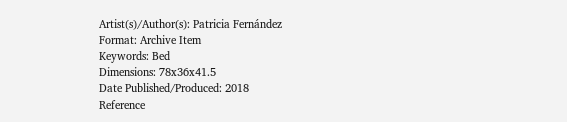Artist(s)/Author(s): Patricia Fernández
Format: Archive Item
Keywords: Bed
Dimensions: 78x36x41.5
Date Published/Produced: 2018
Reference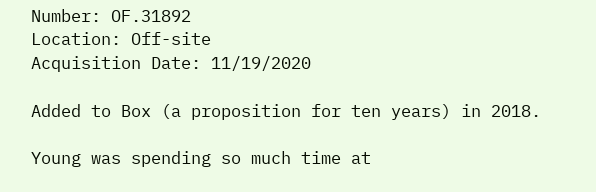Number: OF.31892
Location: Off-site
Acquisition Date: 11/19/2020

Added to Box (a proposition for ten years) in 2018.

Young was spending so much time at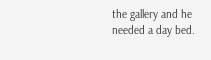the gallery and he needed a day bed.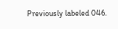Previously labeled 046.